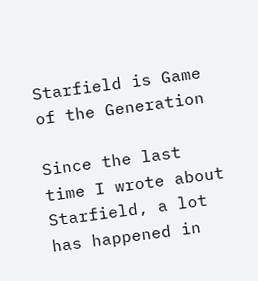Starfield is Game of the Generation

Since the last time I wrote about Starfield, a lot has happened in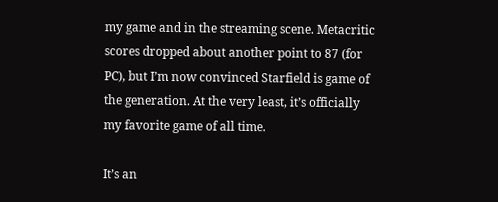my game and in the streaming scene. Metacritic scores dropped about another point to 87 (for PC), but I’m now convinced Starfield is game of the generation. At the very least, it’s officially my favorite game of all time.

It’s an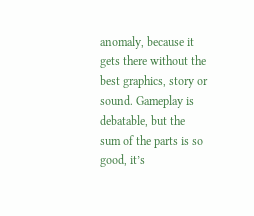anomaly, because it gets there without the best graphics, story or sound. Gameplay is debatable, but the sum of the parts is so good, it’s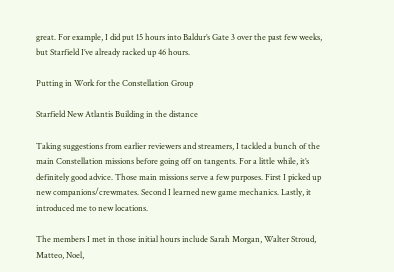great. For example, I did put 15 hours into Baldur’s Gate 3 over the past few weeks, but Starfield I’ve already racked up 46 hours.

Putting in Work for the Constellation Group

Starfield New Atlantis Building in the distance

Taking suggestions from earlier reviewers and streamers, I tackled a bunch of the main Constellation missions before going off on tangents. For a little while, it’s definitely good advice. Those main missions serve a few purposes. First I picked up new companions/crewmates. Second I learned new game mechanics. Lastly, it introduced me to new locations.

The members I met in those initial hours include Sarah Morgan, Walter Stroud, Matteo, Noel,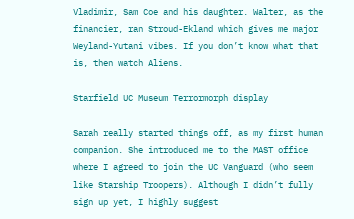Vladimir, Sam Coe and his daughter. Walter, as the financier, ran Stroud-Ekland which gives me major Weyland-Yutani vibes. If you don’t know what that is, then watch Aliens.

Starfield UC Museum Terrormorph display

Sarah really started things off, as my first human companion. She introduced me to the MAST office where I agreed to join the UC Vanguard (who seem like Starship Troopers). Although I didn’t fully sign up yet, I highly suggest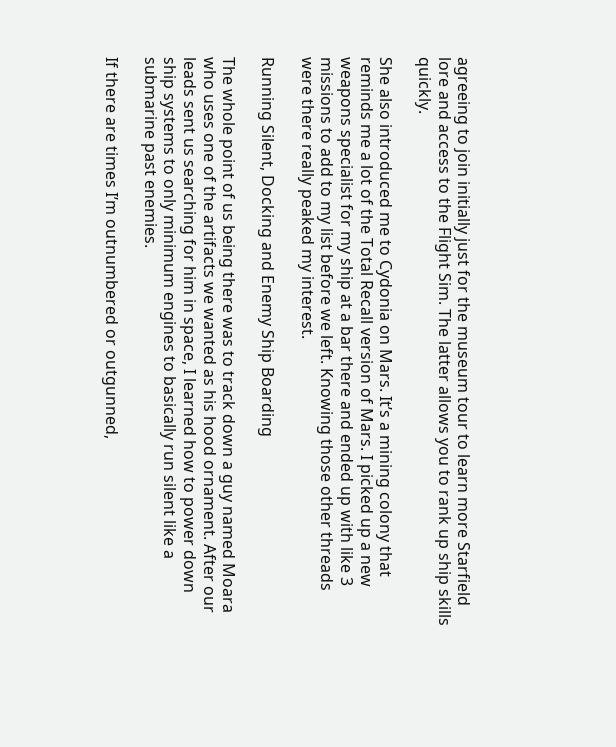agreeing to join initially just for the museum tour to learn more Starfield lore and access to the Flight Sim. The latter allows you to rank up ship skills quickly.

She also introduced me to Cydonia on Mars. It’s a mining colony that reminds me a lot of the Total Recall version of Mars. I picked up a new weapons specialist for my ship at a bar there and ended up with like 3 missions to add to my list before we left. Knowing those other threads were there really peaked my interest.

Running Silent, Docking and Enemy Ship Boarding

The whole point of us being there was to track down a guy named Moara who uses one of the artifacts we wanted as his hood ornament. After our leads sent us searching for him in space, I learned how to power down ship systems to only minimum engines to basically run silent like a submarine past enemies.

If there are times I’m outnumbered or outgunned,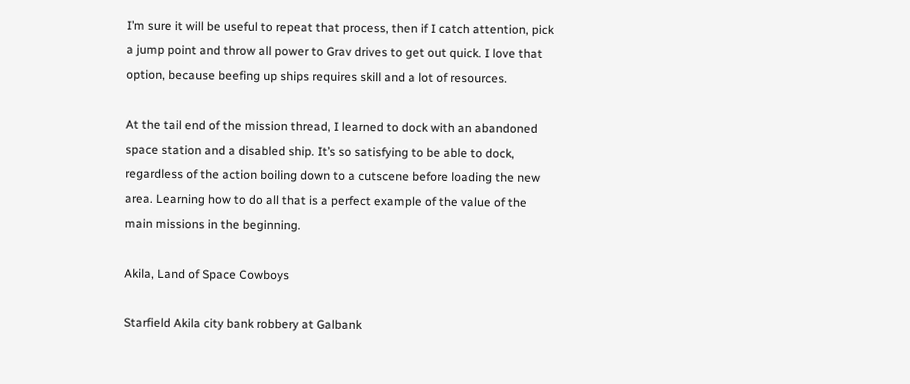I’m sure it will be useful to repeat that process, then if I catch attention, pick a jump point and throw all power to Grav drives to get out quick. I love that option, because beefing up ships requires skill and a lot of resources.

At the tail end of the mission thread, I learned to dock with an abandoned space station and a disabled ship. It’s so satisfying to be able to dock, regardless of the action boiling down to a cutscene before loading the new area. Learning how to do all that is a perfect example of the value of the main missions in the beginning.

Akila, Land of Space Cowboys

Starfield Akila city bank robbery at Galbank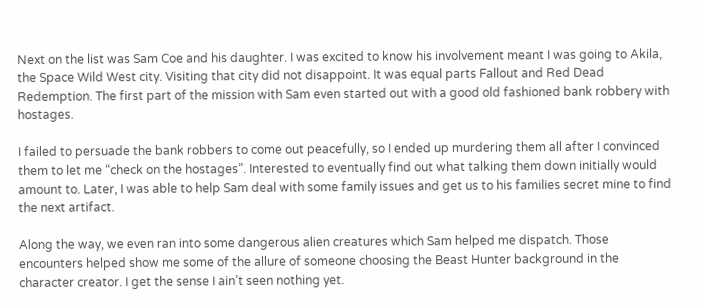Next on the list was Sam Coe and his daughter. I was excited to know his involvement meant I was going to Akila, the Space Wild West city. Visiting that city did not disappoint. It was equal parts Fallout and Red Dead Redemption. The first part of the mission with Sam even started out with a good old fashioned bank robbery with hostages.

I failed to persuade the bank robbers to come out peacefully, so I ended up murdering them all after I convinced them to let me “check on the hostages”. Interested to eventually find out what talking them down initially would amount to. Later, I was able to help Sam deal with some family issues and get us to his families secret mine to find the next artifact.

Along the way, we even ran into some dangerous alien creatures which Sam helped me dispatch. Those encounters helped show me some of the allure of someone choosing the Beast Hunter background in the character creator. I get the sense I ain’t seen nothing yet.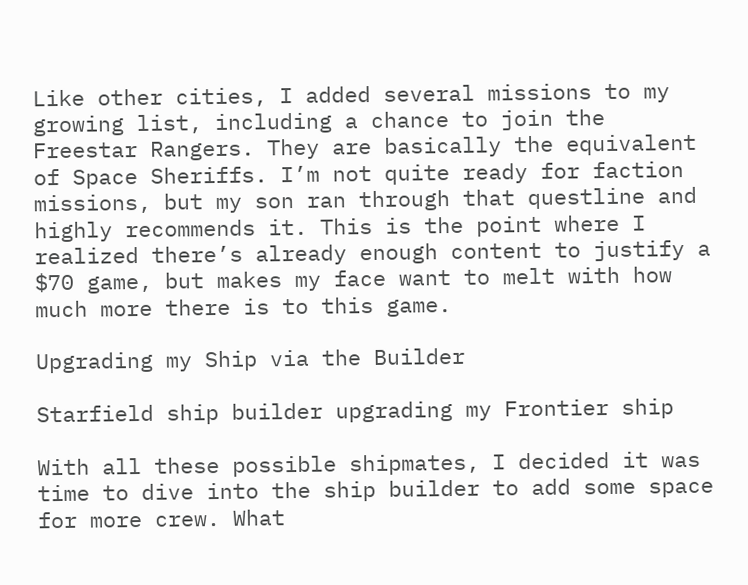Like other cities, I added several missions to my growing list, including a chance to join the Freestar Rangers. They are basically the equivalent of Space Sheriffs. I’m not quite ready for faction missions, but my son ran through that questline and highly recommends it. This is the point where I realized there’s already enough content to justify a $70 game, but makes my face want to melt with how much more there is to this game.

Upgrading my Ship via the Builder

Starfield ship builder upgrading my Frontier ship

With all these possible shipmates, I decided it was time to dive into the ship builder to add some space for more crew. What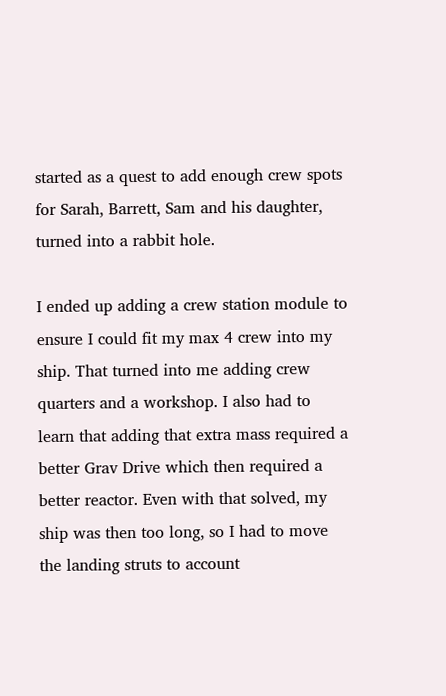started as a quest to add enough crew spots for Sarah, Barrett, Sam and his daughter, turned into a rabbit hole.

I ended up adding a crew station module to ensure I could fit my max 4 crew into my ship. That turned into me adding crew quarters and a workshop. I also had to learn that adding that extra mass required a better Grav Drive which then required a better reactor. Even with that solved, my ship was then too long, so I had to move the landing struts to account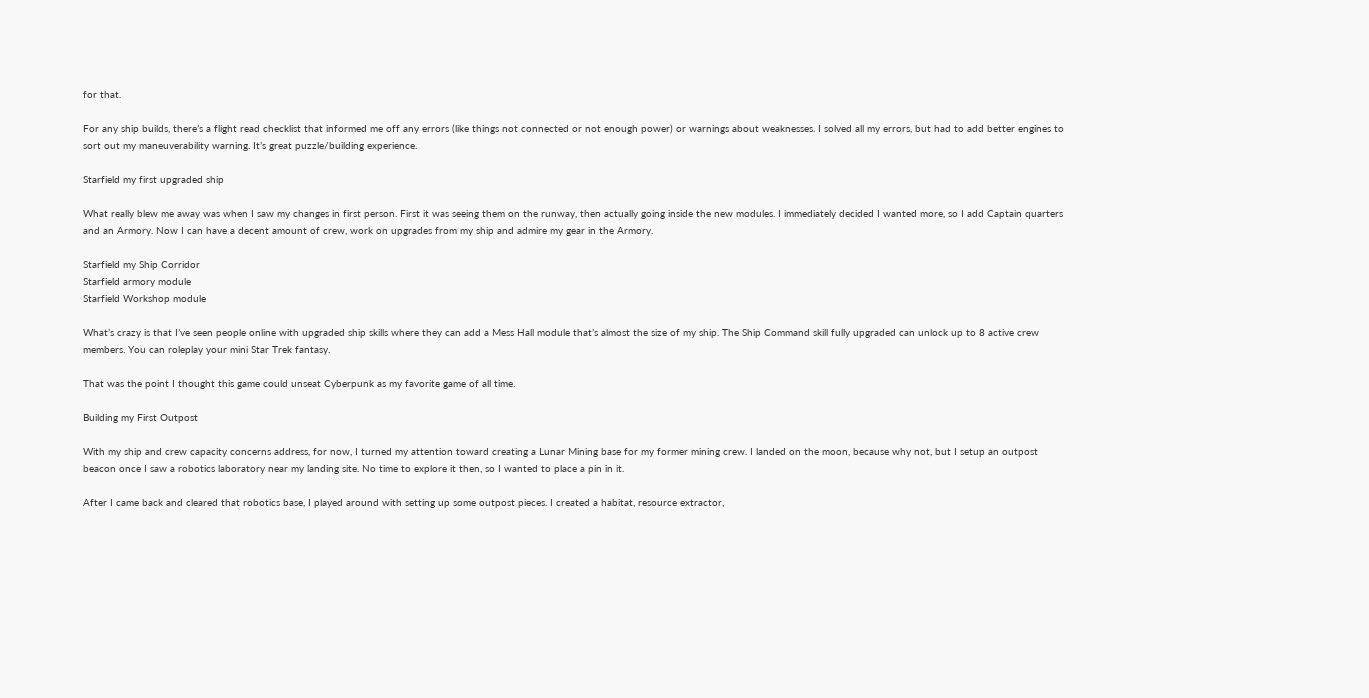for that.

For any ship builds, there’s a flight read checklist that informed me off any errors (like things not connected or not enough power) or warnings about weaknesses. I solved all my errors, but had to add better engines to sort out my maneuverability warning. It’s great puzzle/building experience.

Starfield my first upgraded ship

What really blew me away was when I saw my changes in first person. First it was seeing them on the runway, then actually going inside the new modules. I immediately decided I wanted more, so I add Captain quarters and an Armory. Now I can have a decent amount of crew, work on upgrades from my ship and admire my gear in the Armory.

Starfield my Ship Corridor
Starfield armory module
Starfield Workshop module

What’s crazy is that I’ve seen people online with upgraded ship skills where they can add a Mess Hall module that’s almost the size of my ship. The Ship Command skill fully upgraded can unlock up to 8 active crew members. You can roleplay your mini Star Trek fantasy.

That was the point I thought this game could unseat Cyberpunk as my favorite game of all time.

Building my First Outpost

With my ship and crew capacity concerns address, for now, I turned my attention toward creating a Lunar Mining base for my former mining crew. I landed on the moon, because why not, but I setup an outpost beacon once I saw a robotics laboratory near my landing site. No time to explore it then, so I wanted to place a pin in it.

After I came back and cleared that robotics base, I played around with setting up some outpost pieces. I created a habitat, resource extractor,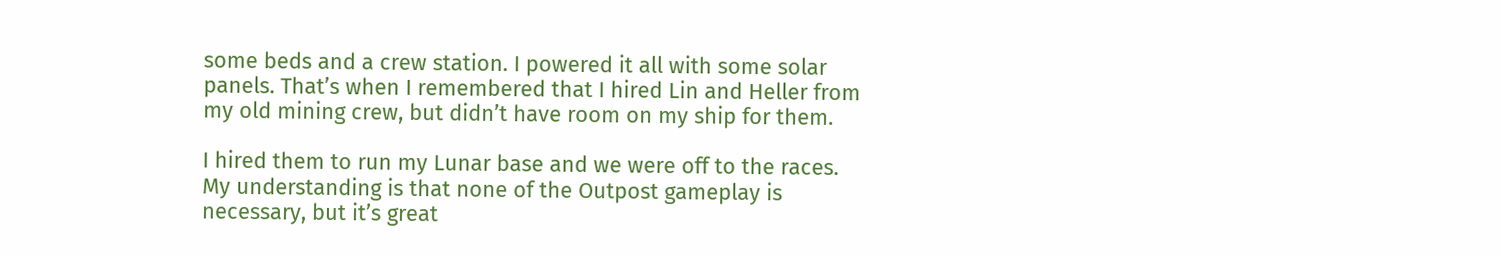some beds and a crew station. I powered it all with some solar panels. That’s when I remembered that I hired Lin and Heller from my old mining crew, but didn’t have room on my ship for them.

I hired them to run my Lunar base and we were off to the races. My understanding is that none of the Outpost gameplay is necessary, but it’s great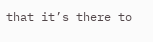that it’s there to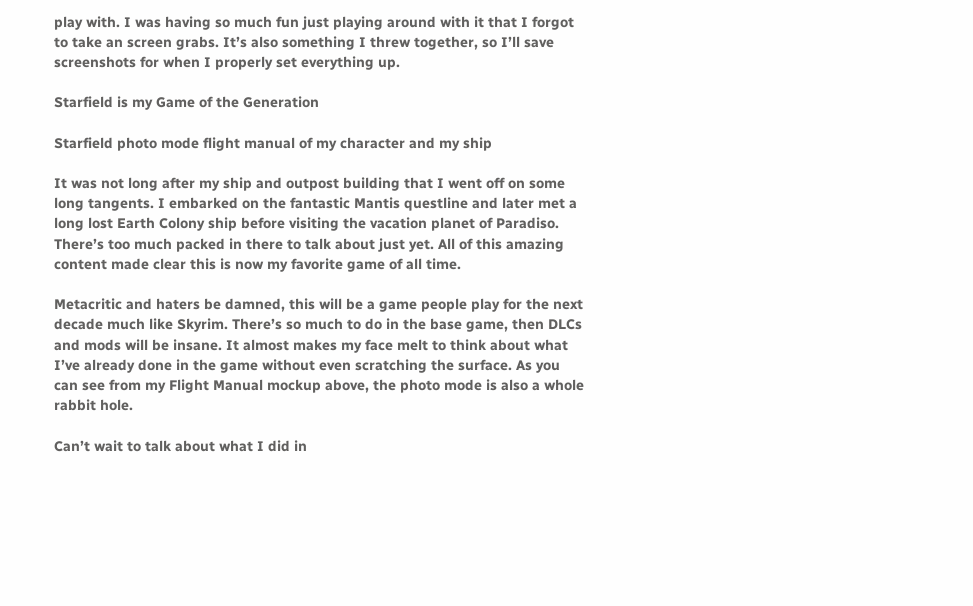play with. I was having so much fun just playing around with it that I forgot to take an screen grabs. It’s also something I threw together, so I’ll save screenshots for when I properly set everything up.

Starfield is my Game of the Generation

Starfield photo mode flight manual of my character and my ship

It was not long after my ship and outpost building that I went off on some long tangents. I embarked on the fantastic Mantis questline and later met a long lost Earth Colony ship before visiting the vacation planet of Paradiso. There’s too much packed in there to talk about just yet. All of this amazing content made clear this is now my favorite game of all time.

Metacritic and haters be damned, this will be a game people play for the next decade much like Skyrim. There’s so much to do in the base game, then DLCs and mods will be insane. It almost makes my face melt to think about what I’ve already done in the game without even scratching the surface. As you can see from my Flight Manual mockup above, the photo mode is also a whole rabbit hole.

Can’t wait to talk about what I did in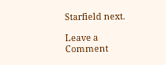Starfield next.

Leave a Comment